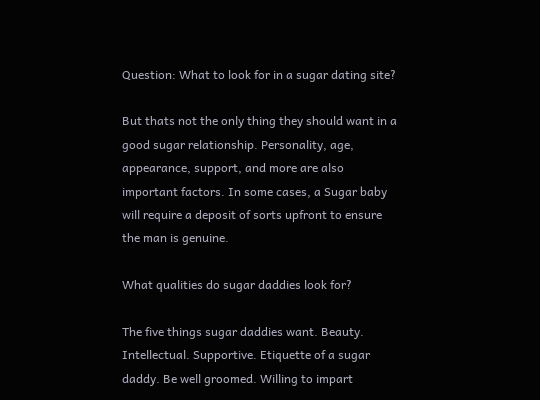Question: What to look for in a sugar dating site?

But thats not the only thing they should want in a good sugar relationship. Personality, age, appearance, support, and more are also important factors. In some cases, a Sugar baby will require a deposit of sorts upfront to ensure the man is genuine.

What qualities do sugar daddies look for?

The five things sugar daddies want. Beauty. Intellectual. Supportive. Etiquette of a sugar daddy. Be well groomed. Willing to impart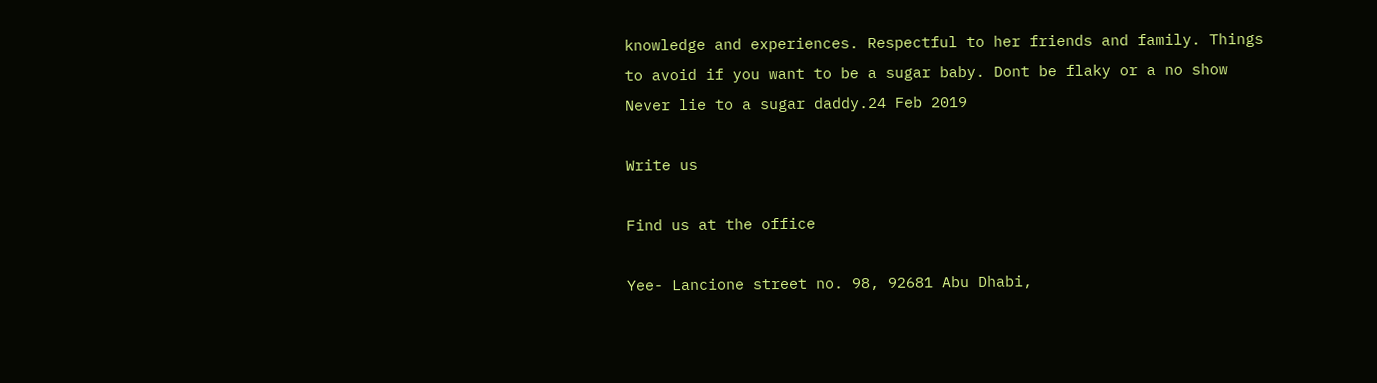knowledge and experiences. Respectful to her friends and family. Things to avoid if you want to be a sugar baby. Dont be flaky or a no show Never lie to a sugar daddy.24 Feb 2019

Write us

Find us at the office

Yee- Lancione street no. 98, 92681 Abu Dhabi,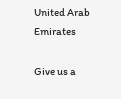United Arab Emirates

Give us a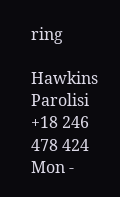ring

Hawkins Parolisi
+18 246 478 424
Mon -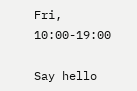Fri, 10:00-19:00

Say hello